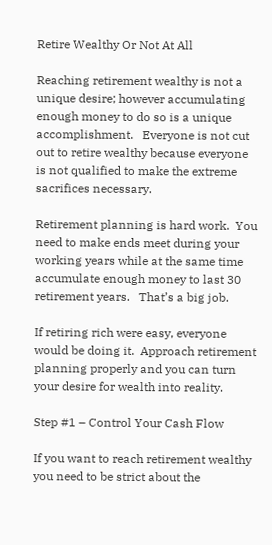Retire Wealthy Or Not At All

Reaching retirement wealthy is not a unique desire; however accumulating enough money to do so is a unique accomplishment.   Everyone is not cut out to retire wealthy because everyone is not qualified to make the extreme sacrifices necessary.

Retirement planning is hard work.  You need to make ends meet during your working years while at the same time accumulate enough money to last 30 retirement years.   That’s a big job.

If retiring rich were easy, everyone would be doing it.  Approach retirement planning properly and you can turn your desire for wealth into reality.

Step #1 – Control Your Cash Flow

If you want to reach retirement wealthy you need to be strict about the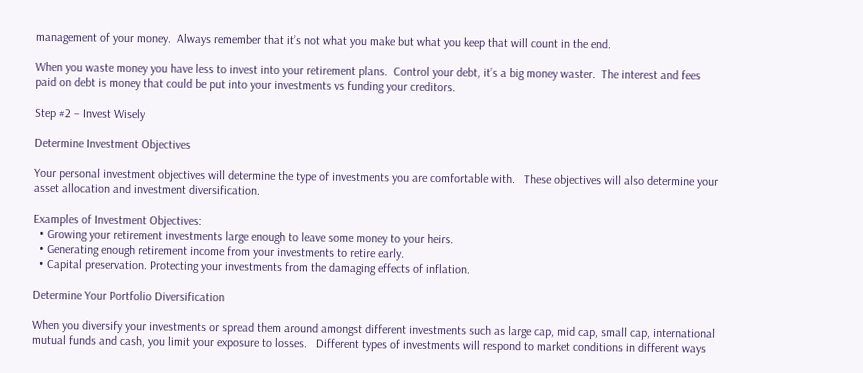management of your money.  Always remember that it’s not what you make but what you keep that will count in the end.

When you waste money you have less to invest into your retirement plans.  Control your debt, it’s a big money waster.  The interest and fees paid on debt is money that could be put into your investments vs funding your creditors.

Step #2 – Invest Wisely

Determine Investment Objectives

Your personal investment objectives will determine the type of investments you are comfortable with.   These objectives will also determine your asset allocation and investment diversification.

Examples of Investment Objectives:
  • Growing your retirement investments large enough to leave some money to your heirs.
  • Generating enough retirement income from your investments to retire early.
  • Capital preservation. Protecting your investments from the damaging effects of inflation.

Determine Your Portfolio Diversification

When you diversify your investments or spread them around amongst different investments such as large cap, mid cap, small cap, international  mutual funds and cash, you limit your exposure to losses.   Different types of investments will respond to market conditions in different ways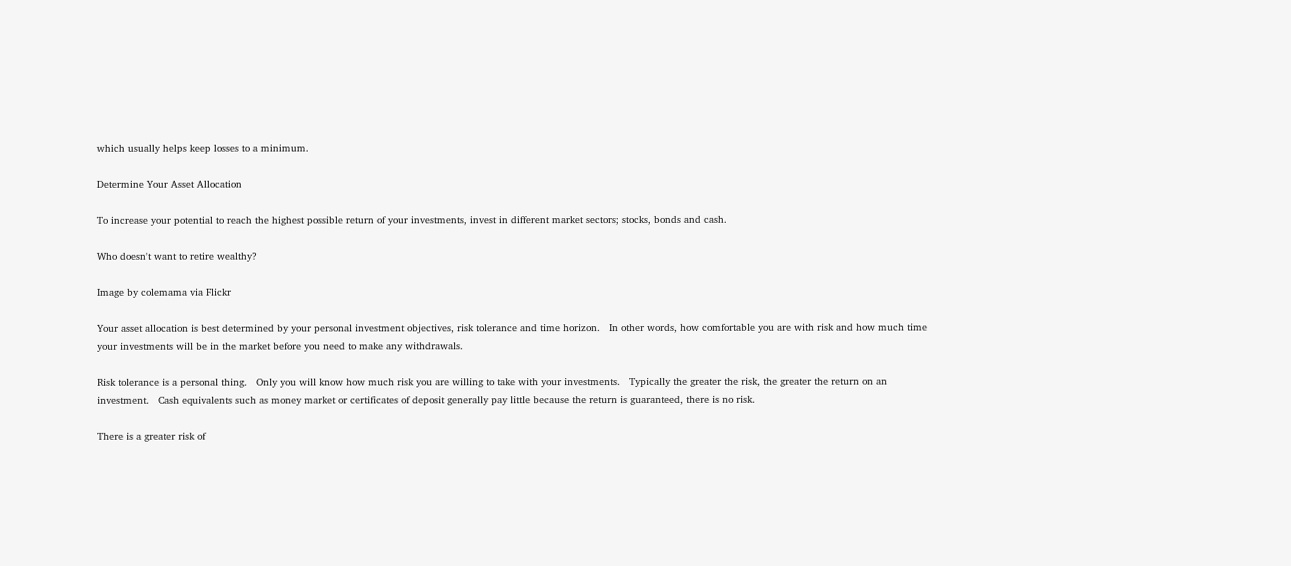which usually helps keep losses to a minimum.

Determine Your Asset Allocation

To increase your potential to reach the highest possible return of your investments, invest in different market sectors; stocks, bonds and cash.

Who doesn't want to retire wealthy?

Image by colemama via Flickr

Your asset allocation is best determined by your personal investment objectives, risk tolerance and time horizon.   In other words, how comfortable you are with risk and how much time your investments will be in the market before you need to make any withdrawals.

Risk tolerance is a personal thing.   Only you will know how much risk you are willing to take with your investments.   Typically the greater the risk, the greater the return on an investment.   Cash equivalents such as money market or certificates of deposit generally pay little because the return is guaranteed, there is no risk.

There is a greater risk of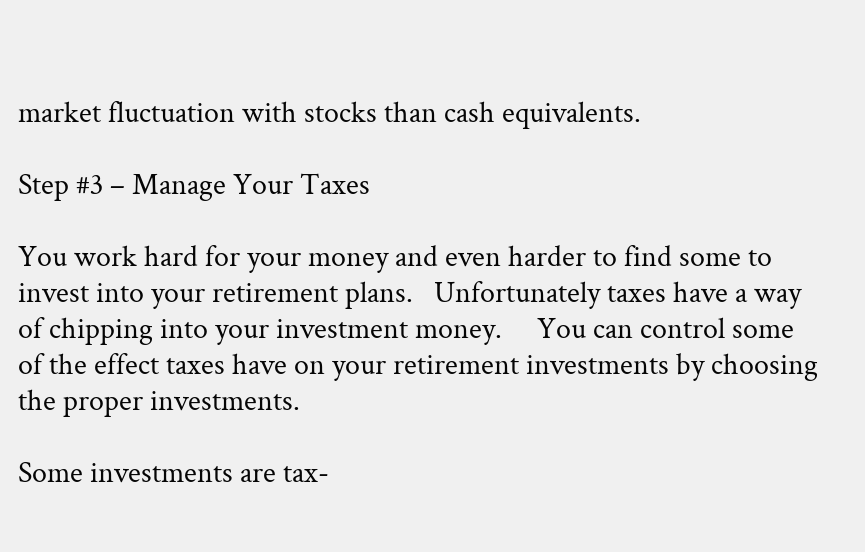market fluctuation with stocks than cash equivalents.

Step #3 – Manage Your Taxes

You work hard for your money and even harder to find some to invest into your retirement plans.   Unfortunately taxes have a way of chipping into your investment money.     You can control some of the effect taxes have on your retirement investments by choosing the proper investments.

Some investments are tax-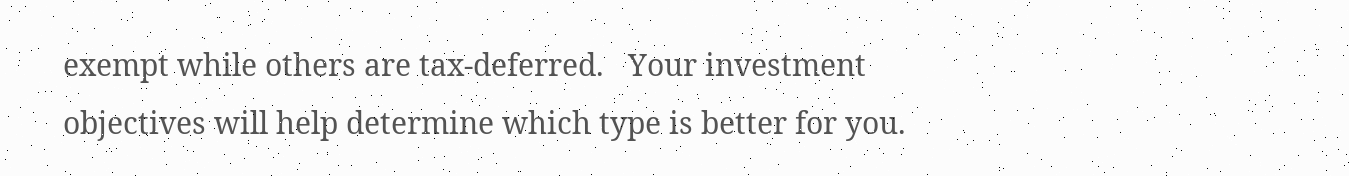exempt while others are tax-deferred.   Your investment objectives will help determine which type is better for you.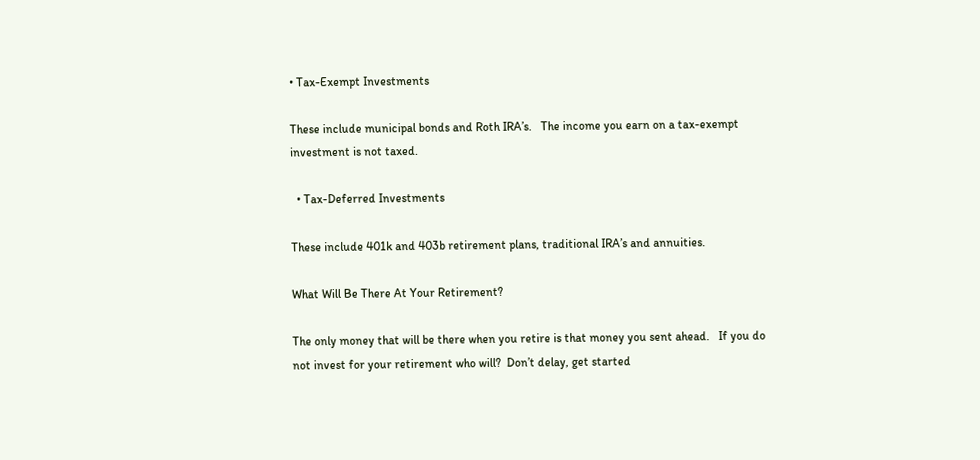• Tax-Exempt Investments

These include municipal bonds and Roth IRA’s.   The income you earn on a tax-exempt investment is not taxed.

  • Tax-Deferred Investments

These include 401k and 403b retirement plans, traditional IRA’s and annuities.

What Will Be There At Your Retirement?

The only money that will be there when you retire is that money you sent ahead.   If you do not invest for your retirement who will?  Don’t delay, get started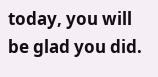today, you will be glad you did.